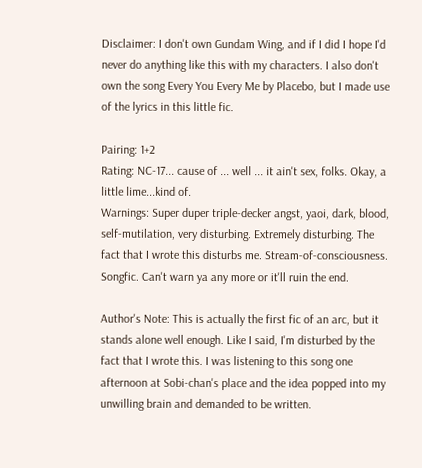Disclaimer: I don't own Gundam Wing, and if I did I hope I'd never do anything like this with my characters. I also don't own the song Every You Every Me by Placebo, but I made use of the lyrics in this little fic.

Pairing: 1+2
Rating: NC-17... cause of ... well ... it ain't sex, folks. Okay, a little lime...kind of.
Warnings: Super duper triple-decker angst, yaoi, dark, blood, self-mutilation, very disturbing. Extremely disturbing. The fact that I wrote this disturbs me. Stream-of-consciousness. Songfic. Can't warn ya any more or it'll ruin the end.

Author's Note: This is actually the first fic of an arc, but it stands alone well enough. Like I said, I'm disturbed by the fact that I wrote this. I was listening to this song one afternoon at Sobi-chan's place and the idea popped into my unwilling brain and demanded to be written.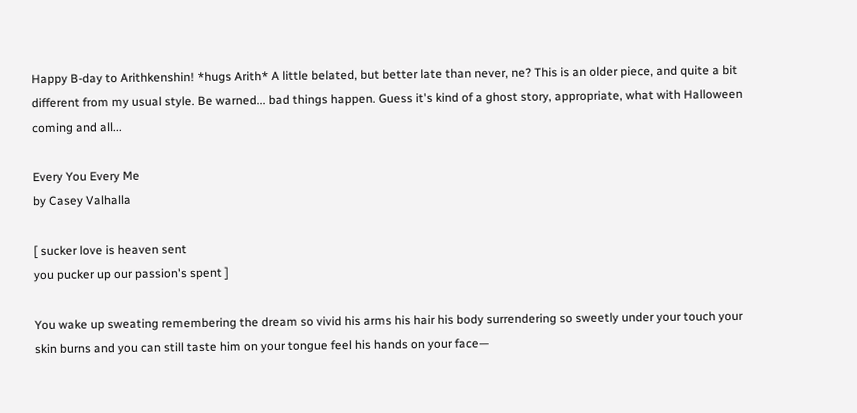Happy B-day to Arithkenshin! *hugs Arith* A little belated, but better late than never, ne? This is an older piece, and quite a bit different from my usual style. Be warned... bad things happen. Guess it's kind of a ghost story, appropriate, what with Halloween coming and all...

Every You Every Me
by Casey Valhalla

[ sucker love is heaven sent
you pucker up our passion's spent ]

You wake up sweating remembering the dream so vivid his arms his hair his body surrendering so sweetly under your touch your skin burns and you can still taste him on your tongue feel his hands on your face—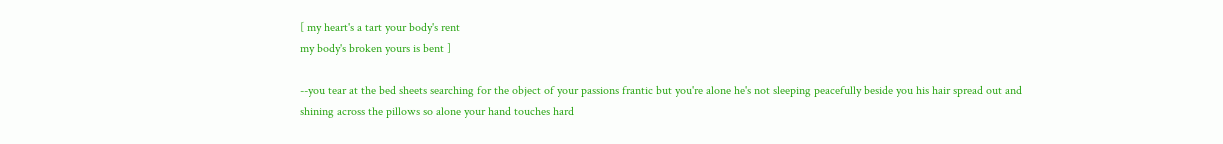[ my heart's a tart your body's rent
my body's broken yours is bent ]

--you tear at the bed sheets searching for the object of your passions frantic but you're alone he's not sleeping peacefully beside you his hair spread out and shining across the pillows so alone your hand touches hard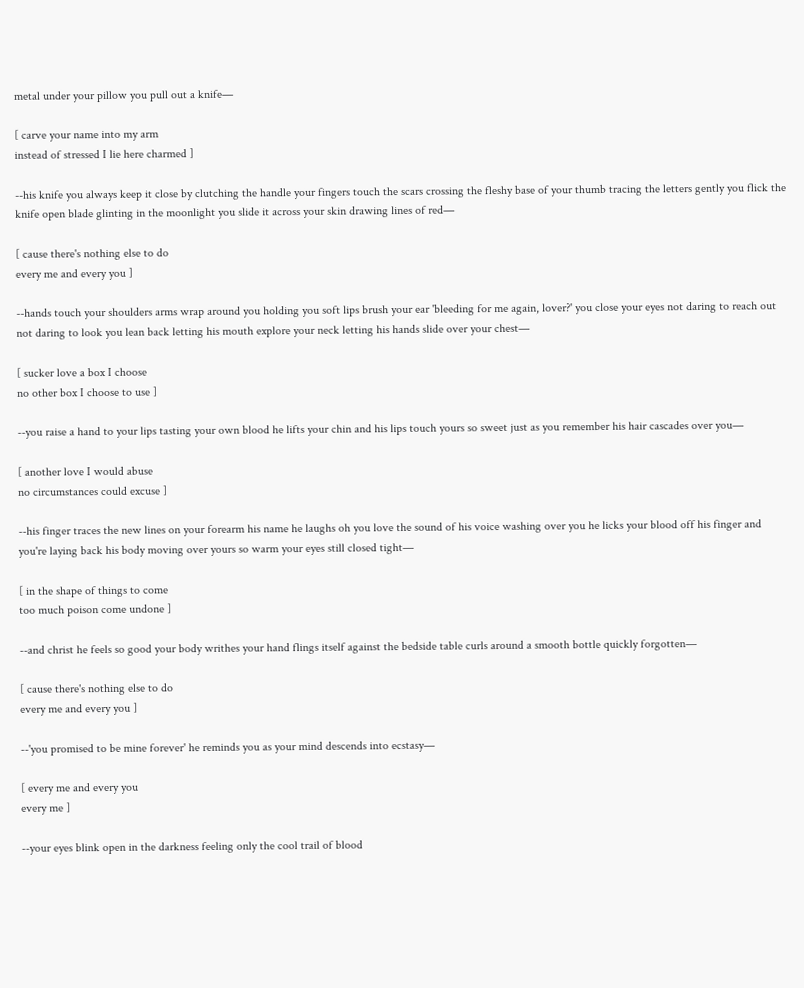metal under your pillow you pull out a knife—

[ carve your name into my arm
instead of stressed I lie here charmed ]

--his knife you always keep it close by clutching the handle your fingers touch the scars crossing the fleshy base of your thumb tracing the letters gently you flick the knife open blade glinting in the moonlight you slide it across your skin drawing lines of red—

[ cause there's nothing else to do
every me and every you ]

--hands touch your shoulders arms wrap around you holding you soft lips brush your ear 'bleeding for me again, lover?' you close your eyes not daring to reach out not daring to look you lean back letting his mouth explore your neck letting his hands slide over your chest—

[ sucker love a box I choose
no other box I choose to use ]

--you raise a hand to your lips tasting your own blood he lifts your chin and his lips touch yours so sweet just as you remember his hair cascades over you—

[ another love I would abuse
no circumstances could excuse ]

--his finger traces the new lines on your forearm his name he laughs oh you love the sound of his voice washing over you he licks your blood off his finger and you're laying back his body moving over yours so warm your eyes still closed tight—

[ in the shape of things to come
too much poison come undone ]

--and christ he feels so good your body writhes your hand flings itself against the bedside table curls around a smooth bottle quickly forgotten—

[ cause there's nothing else to do
every me and every you ]

--'you promised to be mine forever' he reminds you as your mind descends into ecstasy—

[ every me and every you
every me ]

--your eyes blink open in the darkness feeling only the cool trail of blood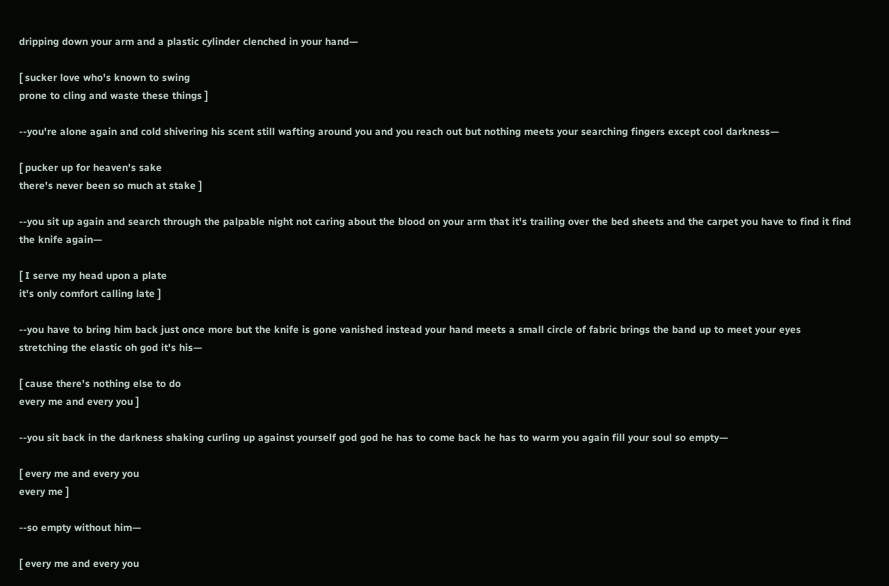dripping down your arm and a plastic cylinder clenched in your hand—

[ sucker love who's known to swing
prone to cling and waste these things ]

--you're alone again and cold shivering his scent still wafting around you and you reach out but nothing meets your searching fingers except cool darkness—

[ pucker up for heaven's sake
there's never been so much at stake ]

--you sit up again and search through the palpable night not caring about the blood on your arm that it's trailing over the bed sheets and the carpet you have to find it find the knife again—

[ I serve my head upon a plate
it's only comfort calling late ]

--you have to bring him back just once more but the knife is gone vanished instead your hand meets a small circle of fabric brings the band up to meet your eyes stretching the elastic oh god it's his—

[ cause there's nothing else to do
every me and every you ]

--you sit back in the darkness shaking curling up against yourself god god he has to come back he has to warm you again fill your soul so empty—

[ every me and every you
every me ]

--so empty without him—

[ every me and every you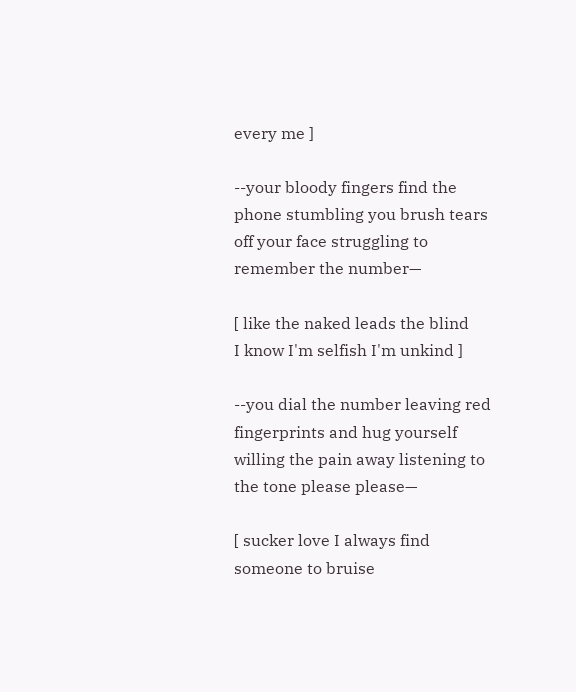every me ]

--your bloody fingers find the phone stumbling you brush tears off your face struggling to remember the number—

[ like the naked leads the blind
I know I'm selfish I'm unkind ]

--you dial the number leaving red fingerprints and hug yourself willing the pain away listening to the tone please please—

[ sucker love I always find
someone to bruise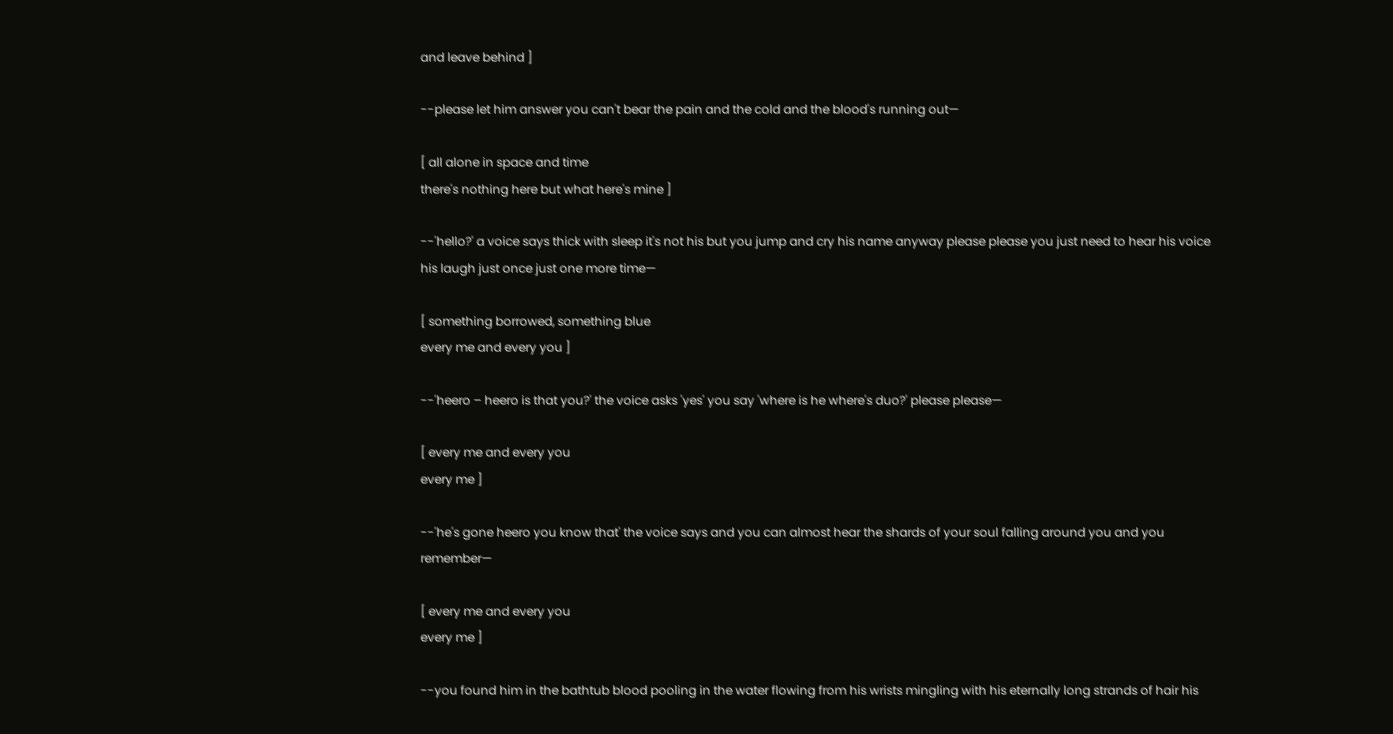and leave behind ]

--please let him answer you can't bear the pain and the cold and the blood's running out—

[ all alone in space and time
there's nothing here but what here's mine ]

--'hello?' a voice says thick with sleep it's not his but you jump and cry his name anyway please please you just need to hear his voice his laugh just once just one more time—

[ something borrowed, something blue
every me and every you ]

--'heero – heero is that you?' the voice asks 'yes' you say 'where is he where's duo?' please please—

[ every me and every you
every me ]

--'he's gone heero you know that' the voice says and you can almost hear the shards of your soul falling around you and you remember—

[ every me and every you
every me ]

--you found him in the bathtub blood pooling in the water flowing from his wrists mingling with his eternally long strands of hair his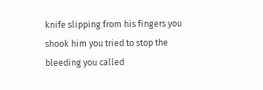knife slipping from his fingers you shook him you tried to stop the bleeding you called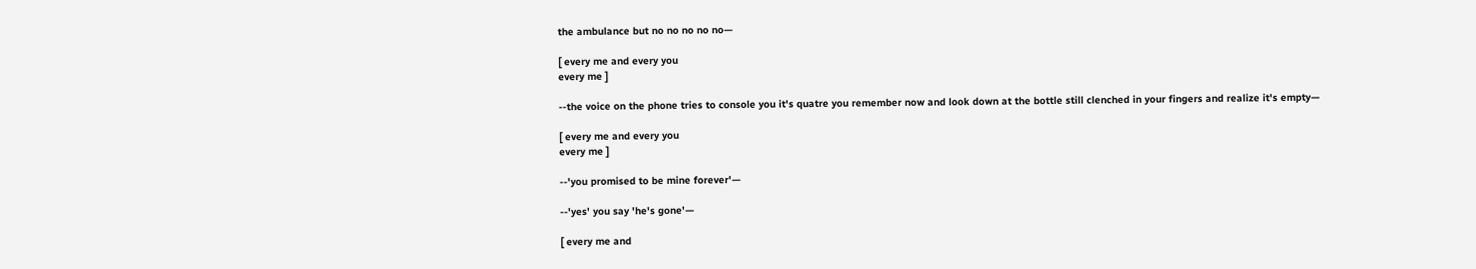the ambulance but no no no no no—

[ every me and every you
every me ]

--the voice on the phone tries to console you it's quatre you remember now and look down at the bottle still clenched in your fingers and realize it's empty—

[ every me and every you
every me ]

--'you promised to be mine forever'—

--'yes' you say 'he's gone'—

[ every me and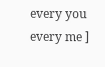every you
every me ]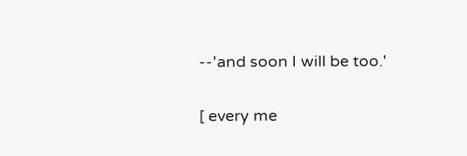--'and soon I will be too.'

[ every me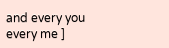and every you
every me ]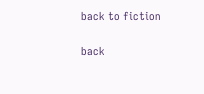back to fiction

back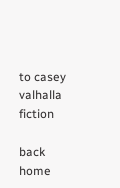to casey valhalla fiction

back home